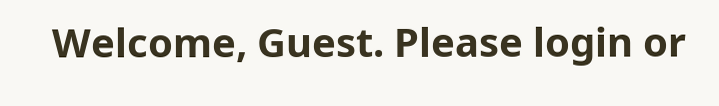Welcome, Guest. Please login or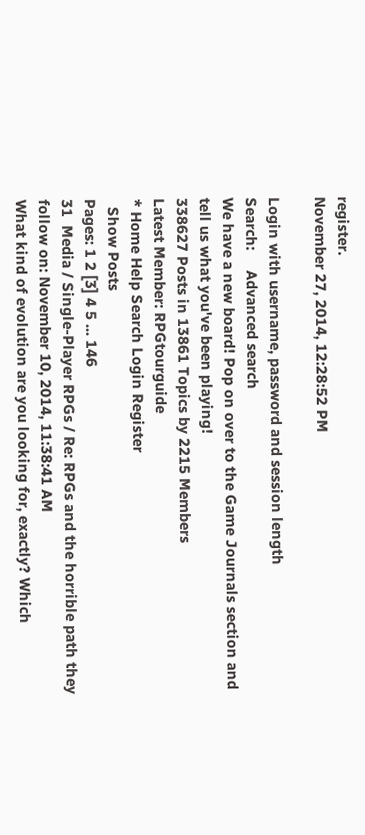register.
November 27, 2014, 12:28:52 PM

Login with username, password and session length
Search:     Advanced search
We have a new board! Pop on over to the Game Journals section and tell us what you've been playing!
338627 Posts in 13861 Topics by 2215 Members
Latest Member: RPGtourguide
* Home Help Search Login Register
  Show Posts
Pages: 1 2 [3] 4 5 ... 146
31  Media / Single-Player RPGs / Re: RPGs and the horrible path they follow on: November 10, 2014, 11:38:41 AM
What kind of evolution are you looking for, exactly? Which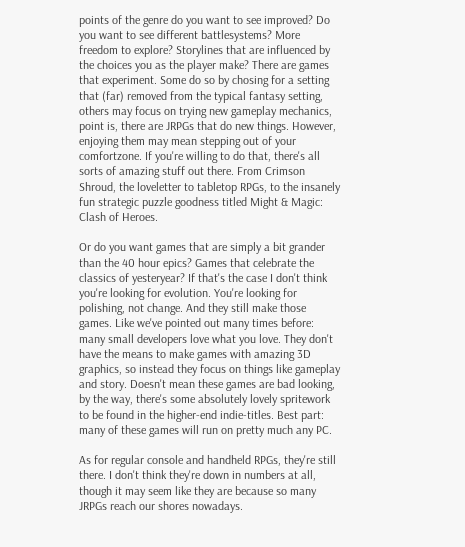points of the genre do you want to see improved? Do you want to see different battlesystems? More freedom to explore? Storylines that are influenced by the choices you as the player make? There are games that experiment. Some do so by chosing for a setting that (far) removed from the typical fantasy setting, others may focus on trying new gameplay mechanics, point is, there are JRPGs that do new things. However, enjoying them may mean stepping out of your comfortzone. If you're willing to do that, there's all sorts of amazing stuff out there. From Crimson Shroud, the loveletter to tabletop RPGs, to the insanely fun strategic puzzle goodness titled Might & Magic: Clash of Heroes.

Or do you want games that are simply a bit grander than the 40 hour epics? Games that celebrate the classics of yesteryear? If that's the case I don't think you're looking for evolution. You're looking for polishing, not change. And they still make those games. Like we've pointed out many times before: many small developers love what you love. They don't have the means to make games with amazing 3D graphics, so instead they focus on things like gameplay and story. Doesn't mean these games are bad looking, by the way, there's some absolutely lovely spritework to be found in the higher-end indie-titles. Best part: many of these games will run on pretty much any PC.

As for regular console and handheld RPGs, they're still there. I don't think they're down in numbers at all, though it may seem like they are because so many JRPGs reach our shores nowadays.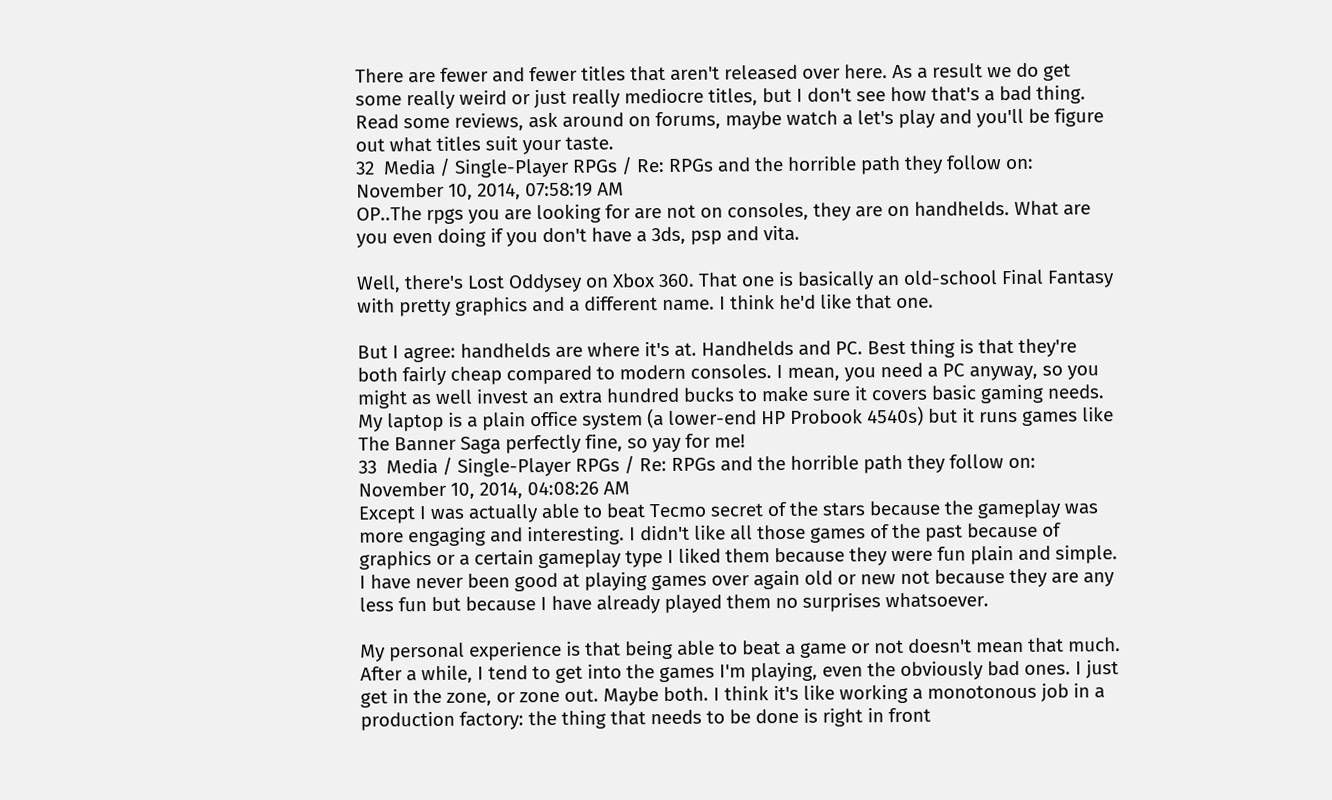There are fewer and fewer titles that aren't released over here. As a result we do get some really weird or just really mediocre titles, but I don't see how that's a bad thing. Read some reviews, ask around on forums, maybe watch a let's play and you'll be figure out what titles suit your taste.
32  Media / Single-Player RPGs / Re: RPGs and the horrible path they follow on: November 10, 2014, 07:58:19 AM
OP..The rpgs you are looking for are not on consoles, they are on handhelds. What are you even doing if you don't have a 3ds, psp and vita.

Well, there's Lost Oddysey on Xbox 360. That one is basically an old-school Final Fantasy with pretty graphics and a different name. I think he'd like that one.

But I agree: handhelds are where it's at. Handhelds and PC. Best thing is that they're both fairly cheap compared to modern consoles. I mean, you need a PC anyway, so you might as well invest an extra hundred bucks to make sure it covers basic gaming needs. My laptop is a plain office system (a lower-end HP Probook 4540s) but it runs games like The Banner Saga perfectly fine, so yay for me!
33  Media / Single-Player RPGs / Re: RPGs and the horrible path they follow on: November 10, 2014, 04:08:26 AM
Except I was actually able to beat Tecmo secret of the stars because the gameplay was more engaging and interesting. I didn't like all those games of the past because of graphics or a certain gameplay type I liked them because they were fun plain and simple. I have never been good at playing games over again old or new not because they are any less fun but because I have already played them no surprises whatsoever.

My personal experience is that being able to beat a game or not doesn't mean that much. After a while, I tend to get into the games I'm playing, even the obviously bad ones. I just get in the zone, or zone out. Maybe both. I think it's like working a monotonous job in a production factory: the thing that needs to be done is right in front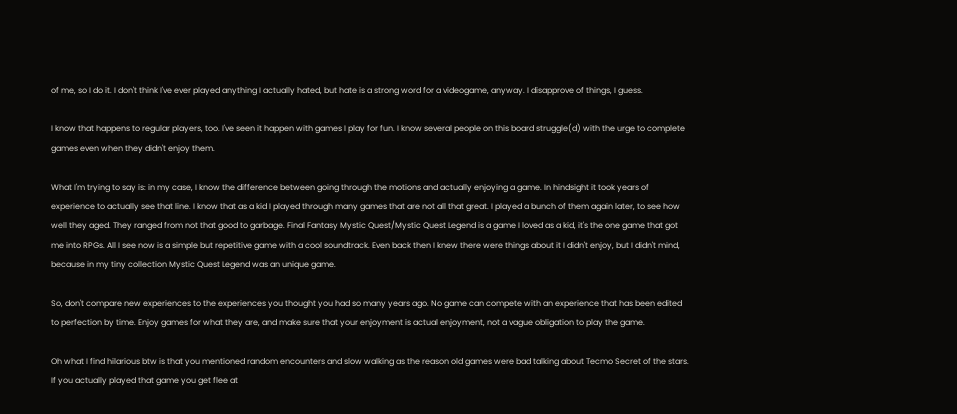of me, so I do it. I don't think I've ever played anything I actually hated, but hate is a strong word for a videogame, anyway. I disapprove of things, I guess.

I know that happens to regular players, too. I've seen it happen with games I play for fun. I know several people on this board struggle(d) with the urge to complete games even when they didn't enjoy them.

What I'm trying to say is: in my case, I know the difference between going through the motions and actually enjoying a game. In hindsight it took years of experience to actually see that line. I know that as a kid I played through many games that are not all that great. I played a bunch of them again later, to see how well they aged. They ranged from not that good to garbage. Final Fantasy Mystic Quest/Mystic Quest Legend is a game I loved as a kid, it's the one game that got me into RPGs. All I see now is a simple but repetitive game with a cool soundtrack. Even back then I knew there were things about it I didn't enjoy, but I didn't mind, because in my tiny collection Mystic Quest Legend was an unique game.

So, don't compare new experiences to the experiences you thought you had so many years ago. No game can compete with an experience that has been edited to perfection by time. Enjoy games for what they are, and make sure that your enjoyment is actual enjoyment, not a vague obligation to play the game.

Oh what I find hilarious btw is that you mentioned random encounters and slow walking as the reason old games were bad talking about Tecmo Secret of the stars. If you actually played that game you get flee at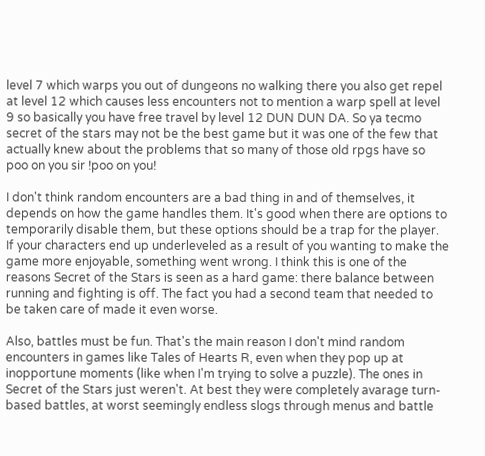level 7 which warps you out of dungeons no walking there you also get repel at level 12 which causes less encounters not to mention a warp spell at level 9 so basically you have free travel by level 12 DUN DUN DA. So ya tecmo secret of the stars may not be the best game but it was one of the few that actually knew about the problems that so many of those old rpgs have so poo on you sir !poo on you!

I don't think random encounters are a bad thing in and of themselves, it depends on how the game handles them. It's good when there are options to temporarily disable them, but these options should be a trap for the player. If your characters end up underleveled as a result of you wanting to make the game more enjoyable, something went wrong. I think this is one of the reasons Secret of the Stars is seen as a hard game: there balance between running and fighting is off. The fact you had a second team that needed to be taken care of made it even worse.

Also, battles must be fun. That's the main reason I don't mind random encounters in games like Tales of Hearts R, even when they pop up at inopportune moments (like when I'm trying to solve a puzzle). The ones in Secret of the Stars just weren't. At best they were completely avarage turn-based battles, at worst seemingly endless slogs through menus and battle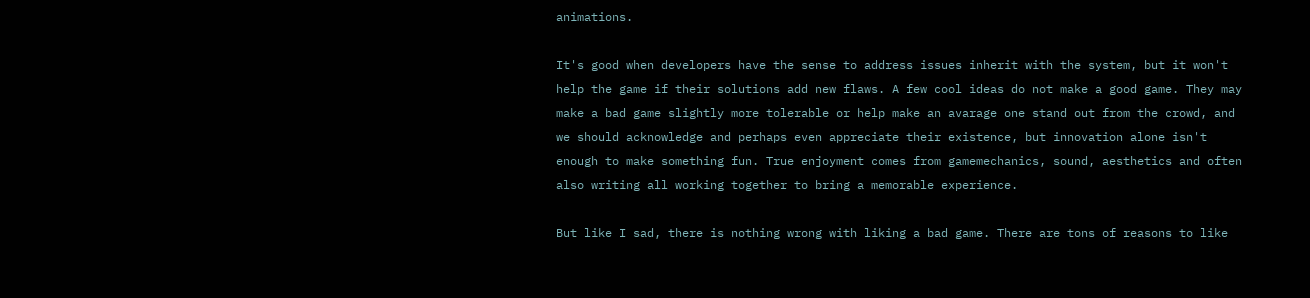animations.

It's good when developers have the sense to address issues inherit with the system, but it won't help the game if their solutions add new flaws. A few cool ideas do not make a good game. They may make a bad game slightly more tolerable or help make an avarage one stand out from the crowd, and we should acknowledge and perhaps even appreciate their existence, but innovation alone isn't enough to make something fun. True enjoyment comes from gamemechanics, sound, aesthetics and often also writing all working together to bring a memorable experience.

But like I sad, there is nothing wrong with liking a bad game. There are tons of reasons to like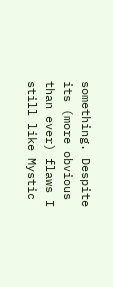something. Despite its (more obvious than ever) flaws I still like Mystic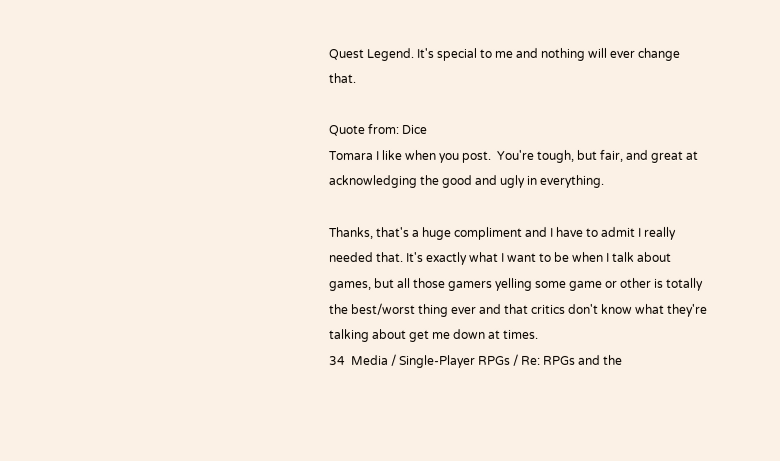Quest Legend. It's special to me and nothing will ever change that.

Quote from: Dice
Tomara I like when you post.  You're tough, but fair, and great at acknowledging the good and ugly in everything.

Thanks, that's a huge compliment and I have to admit I really needed that. It's exactly what I want to be when I talk about games, but all those gamers yelling some game or other is totally the best/worst thing ever and that critics don't know what they're talking about get me down at times.
34  Media / Single-Player RPGs / Re: RPGs and the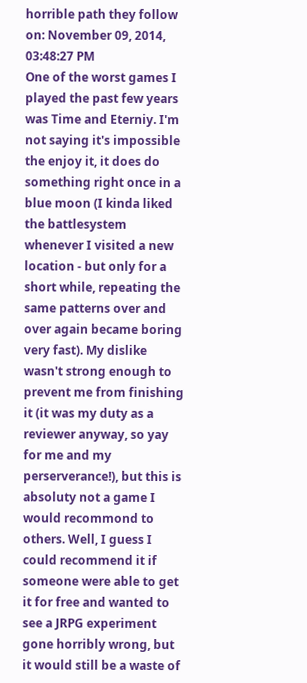horrible path they follow on: November 09, 2014, 03:48:27 PM
One of the worst games I played the past few years was Time and Eterniy. I'm not saying it's impossible the enjoy it, it does do something right once in a blue moon (I kinda liked the battlesystem whenever I visited a new location - but only for a short while, repeating the same patterns over and over again became boring very fast). My dislike wasn't strong enough to prevent me from finishing it (it was my duty as a reviewer anyway, so yay for me and my perserverance!), but this is absoluty not a game I would recommond to others. Well, I guess I could recommend it if someone were able to get it for free and wanted to see a JRPG experiment gone horribly wrong, but it would still be a waste of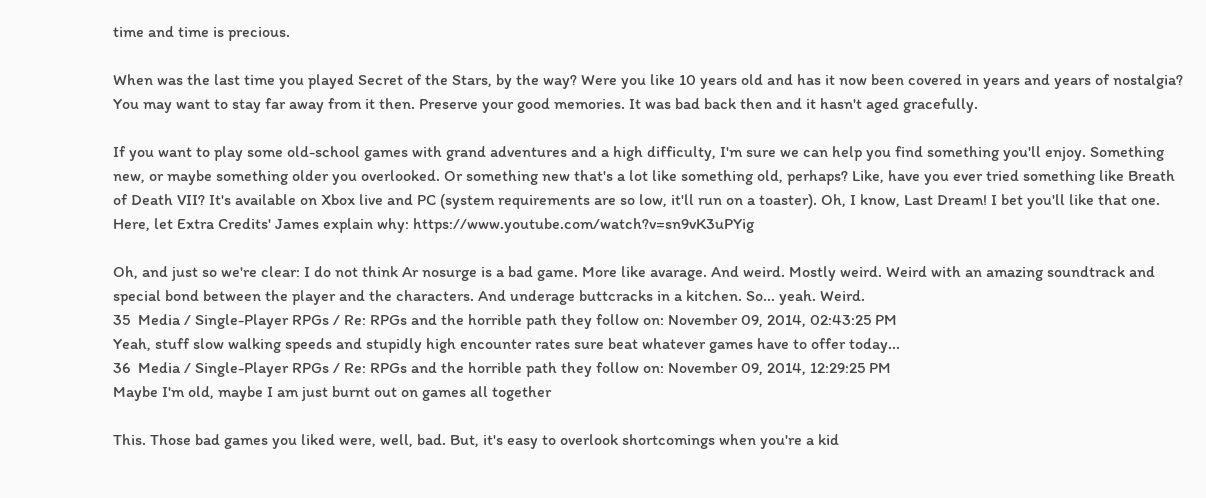time and time is precious.

When was the last time you played Secret of the Stars, by the way? Were you like 10 years old and has it now been covered in years and years of nostalgia? You may want to stay far away from it then. Preserve your good memories. It was bad back then and it hasn't aged gracefully.

If you want to play some old-school games with grand adventures and a high difficulty, I'm sure we can help you find something you'll enjoy. Something new, or maybe something older you overlooked. Or something new that's a lot like something old, perhaps? Like, have you ever tried something like Breath of Death VII? It's available on Xbox live and PC (system requirements are so low, it'll run on a toaster). Oh, I know, Last Dream! I bet you'll like that one. Here, let Extra Credits' James explain why: https://www.youtube.com/watch?v=sn9vK3uPYig

Oh, and just so we're clear: I do not think Ar nosurge is a bad game. More like avarage. And weird. Mostly weird. Weird with an amazing soundtrack and special bond between the player and the characters. And underage buttcracks in a kitchen. So... yeah. Weird.
35  Media / Single-Player RPGs / Re: RPGs and the horrible path they follow on: November 09, 2014, 02:43:25 PM
Yeah, stuff slow walking speeds and stupidly high encounter rates sure beat whatever games have to offer today...
36  Media / Single-Player RPGs / Re: RPGs and the horrible path they follow on: November 09, 2014, 12:29:25 PM
Maybe I'm old, maybe I am just burnt out on games all together

This. Those bad games you liked were, well, bad. But, it's easy to overlook shortcomings when you're a kid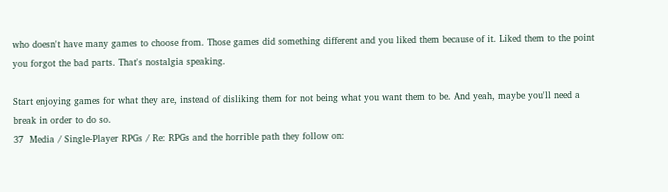who doesn't have many games to choose from. Those games did something different and you liked them because of it. Liked them to the point you forgot the bad parts. That's nostalgia speaking.

Start enjoying games for what they are, instead of disliking them for not being what you want them to be. And yeah, maybe you'll need a break in order to do so.
37  Media / Single-Player RPGs / Re: RPGs and the horrible path they follow on: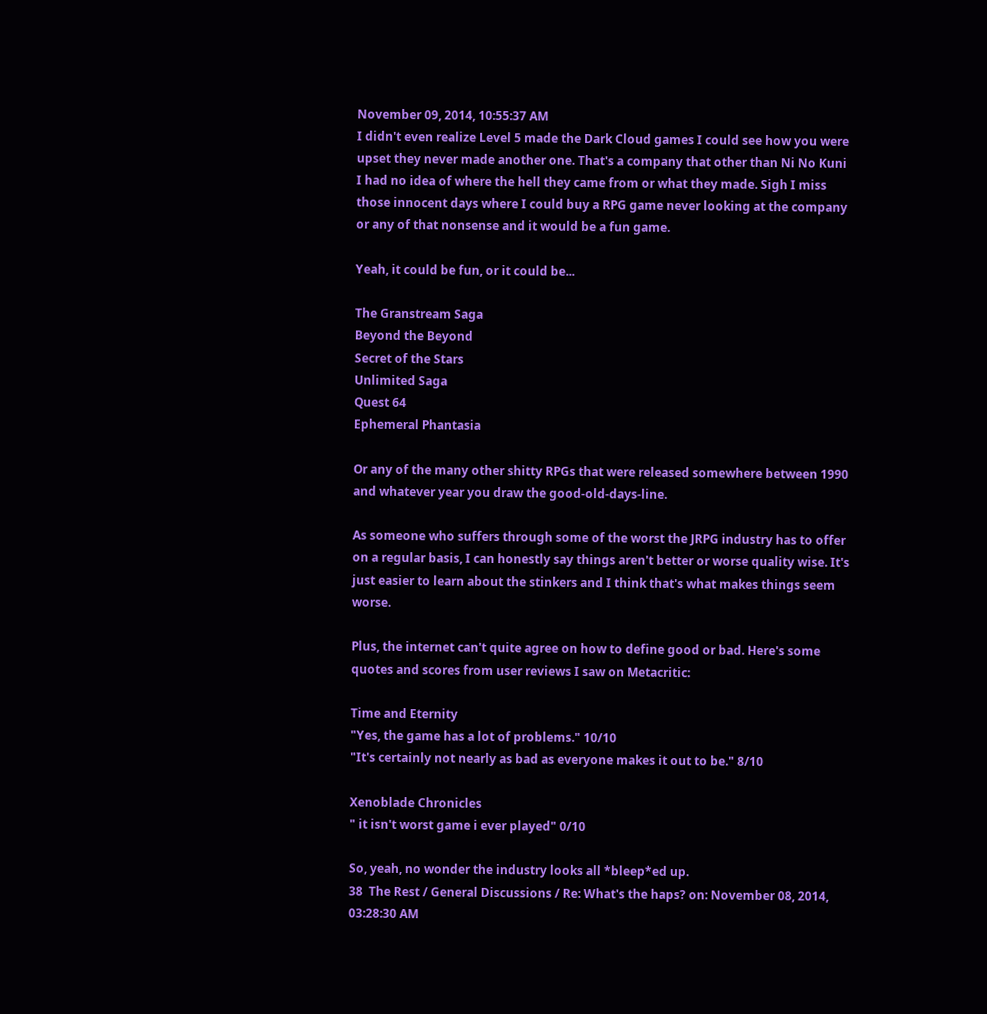November 09, 2014, 10:55:37 AM
I didn't even realize Level 5 made the Dark Cloud games I could see how you were upset they never made another one. That's a company that other than Ni No Kuni I had no idea of where the hell they came from or what they made. Sigh I miss those innocent days where I could buy a RPG game never looking at the company or any of that nonsense and it would be a fun game.

Yeah, it could be fun, or it could be...

The Granstream Saga
Beyond the Beyond
Secret of the Stars
Unlimited Saga
Quest 64
Ephemeral Phantasia

Or any of the many other shitty RPGs that were released somewhere between 1990 and whatever year you draw the good-old-days-line.

As someone who suffers through some of the worst the JRPG industry has to offer on a regular basis, I can honestly say things aren't better or worse quality wise. It's just easier to learn about the stinkers and I think that's what makes things seem worse.

Plus, the internet can't quite agree on how to define good or bad. Here's some quotes and scores from user reviews I saw on Metacritic:

Time and Eternity
"Yes, the game has a lot of problems." 10/10
"It's certainly not nearly as bad as everyone makes it out to be." 8/10

Xenoblade Chronicles
" it isn't worst game i ever played" 0/10

So, yeah, no wonder the industry looks all *bleep*ed up.
38  The Rest / General Discussions / Re: What's the haps? on: November 08, 2014, 03:28:30 AM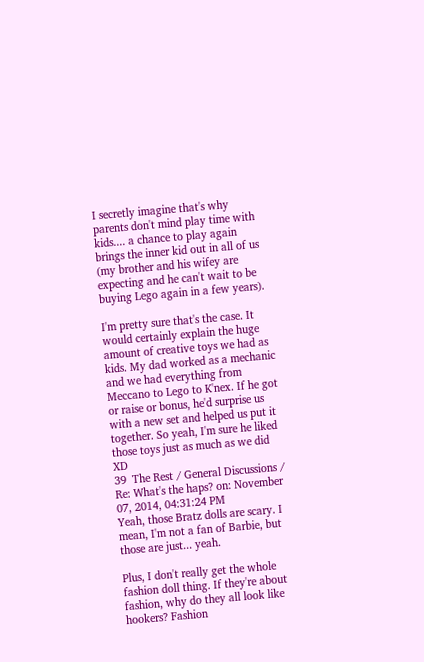I secretly imagine that's why parents don't mind play time with kids.... a chance to play again brings the inner kid out in all of us (my brother and his wifey are expecting and he can't wait to be buying Lego again in a few years).

I'm pretty sure that's the case. It would certainly explain the huge amount of creative toys we had as kids. My dad worked as a mechanic and we had everything from Meccano to Lego to K'nex. If he got or raise or bonus, he'd surprise us with a new set and helped us put it together. So yeah, I'm sure he liked those toys just as much as we did XD
39  The Rest / General Discussions / Re: What's the haps? on: November 07, 2014, 04:31:24 PM
Yeah, those Bratz dolls are scary. I mean, I'm not a fan of Barbie, but those are just... yeah.

Plus, I don't really get the whole fashion doll thing. If they're about fashion, why do they all look like hookers? Fashion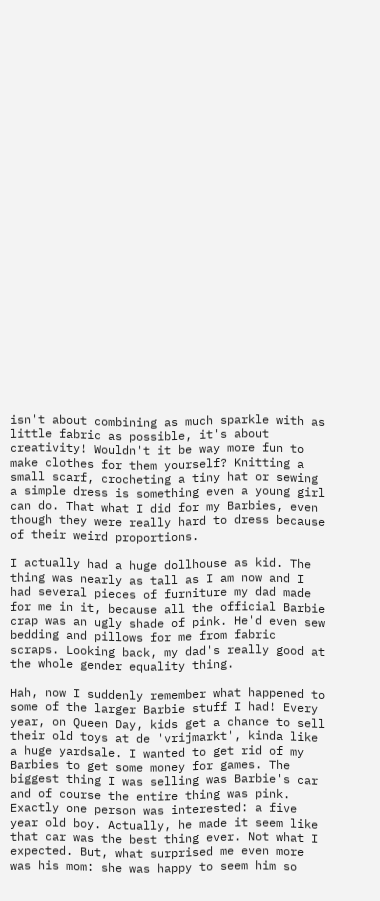isn't about combining as much sparkle with as little fabric as possible, it's about creativity! Wouldn't it be way more fun to make clothes for them yourself? Knitting a small scarf, crocheting a tiny hat or sewing a simple dress is something even a young girl can do. That what I did for my Barbies, even though they were really hard to dress because of their weird proportions.

I actually had a huge dollhouse as kid. The thing was nearly as tall as I am now and I had several pieces of furniture my dad made for me in it, because all the official Barbie crap was an ugly shade of pink. He'd even sew bedding and pillows for me from fabric scraps. Looking back, my dad's really good at the whole gender equality thing.

Hah, now I suddenly remember what happened to some of the larger Barbie stuff I had! Every year, on Queen Day, kids get a chance to sell their old toys at de 'vrijmarkt', kinda like a huge yardsale. I wanted to get rid of my Barbies to get some money for games. The biggest thing I was selling was Barbie's car and of course the entire thing was pink. Exactly one person was interested: a five year old boy. Actually, he made it seem like that car was the best thing ever. Not what I expected. But, what surprised me even more was his mom: she was happy to seem him so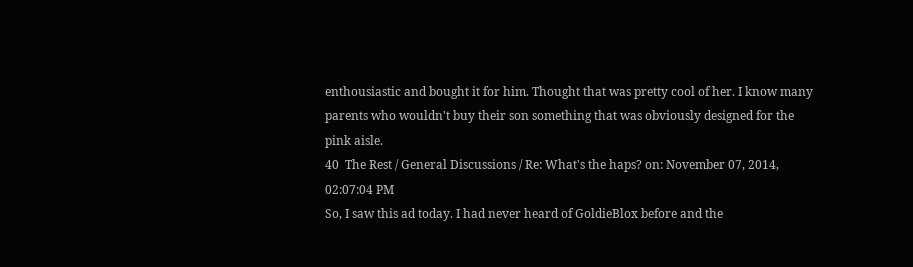enthousiastic and bought it for him. Thought that was pretty cool of her. I know many parents who wouldn't buy their son something that was obviously designed for the pink aisle.
40  The Rest / General Discussions / Re: What's the haps? on: November 07, 2014, 02:07:04 PM
So, I saw this ad today. I had never heard of GoldieBlox before and the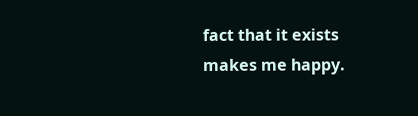fact that it exists makes me happy.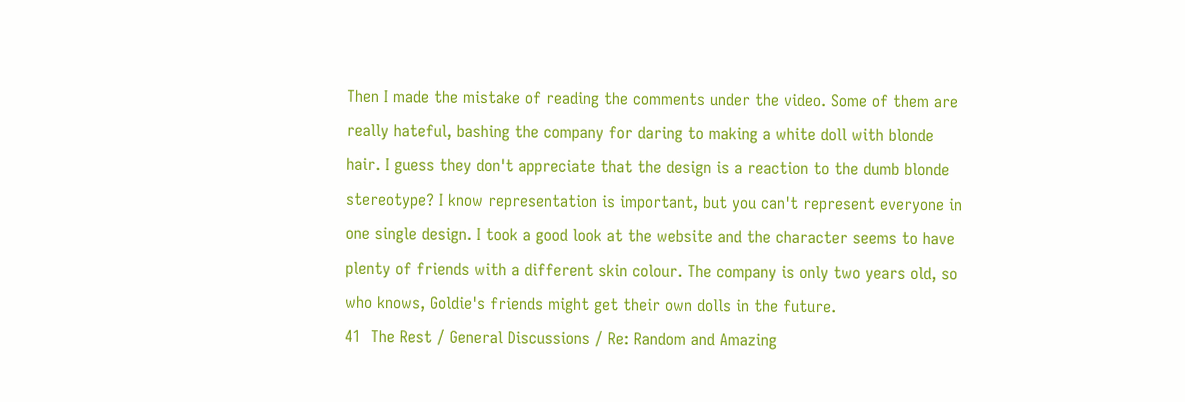Then I made the mistake of reading the comments under the video. Some of them are really hateful, bashing the company for daring to making a white doll with blonde hair. I guess they don't appreciate that the design is a reaction to the dumb blonde stereotype? I know representation is important, but you can't represent everyone in one single design. I took a good look at the website and the character seems to have plenty of friends with a different skin colour. The company is only two years old, so who knows, Goldie's friends might get their own dolls in the future.
41  The Rest / General Discussions / Re: Random and Amazing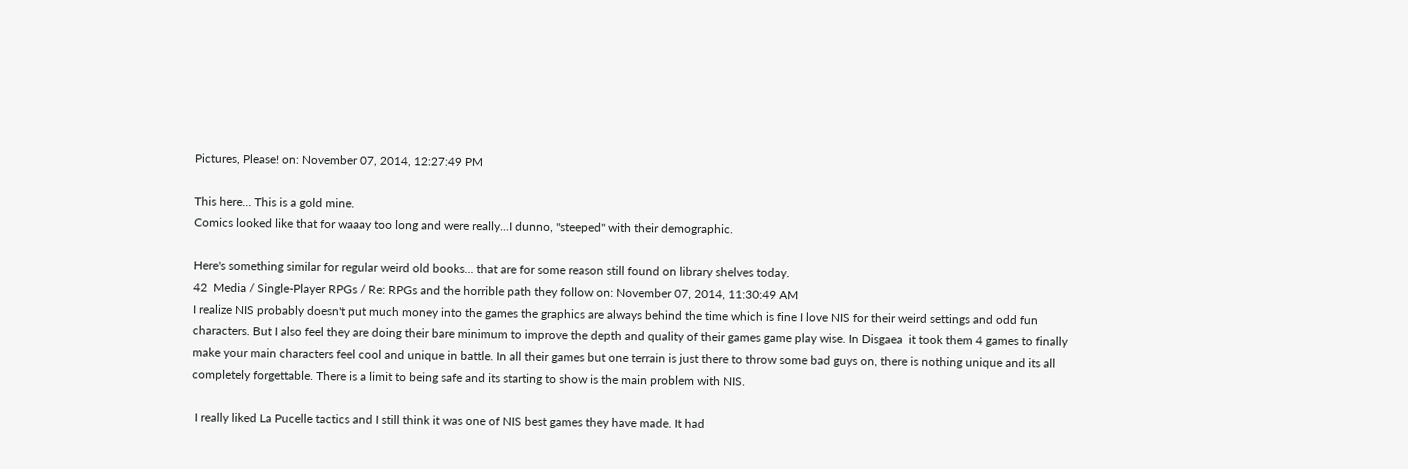Pictures, Please! on: November 07, 2014, 12:27:49 PM

This here... This is a gold mine.
Comics looked like that for waaay too long and were really...I dunno, "steeped" with their demographic.

Here's something similar for regular weird old books... that are for some reason still found on library shelves today.
42  Media / Single-Player RPGs / Re: RPGs and the horrible path they follow on: November 07, 2014, 11:30:49 AM
I realize NIS probably doesn't put much money into the games the graphics are always behind the time which is fine I love NIS for their weird settings and odd fun characters. But I also feel they are doing their bare minimum to improve the depth and quality of their games game play wise. In Disgaea  it took them 4 games to finally make your main characters feel cool and unique in battle. In all their games but one terrain is just there to throw some bad guys on, there is nothing unique and its all completely forgettable. There is a limit to being safe and its starting to show is the main problem with NIS.

 I really liked La Pucelle tactics and I still think it was one of NIS best games they have made. It had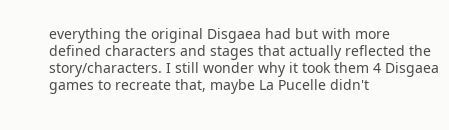everything the original Disgaea had but with more defined characters and stages that actually reflected the story/characters. I still wonder why it took them 4 Disgaea games to recreate that, maybe La Pucelle didn't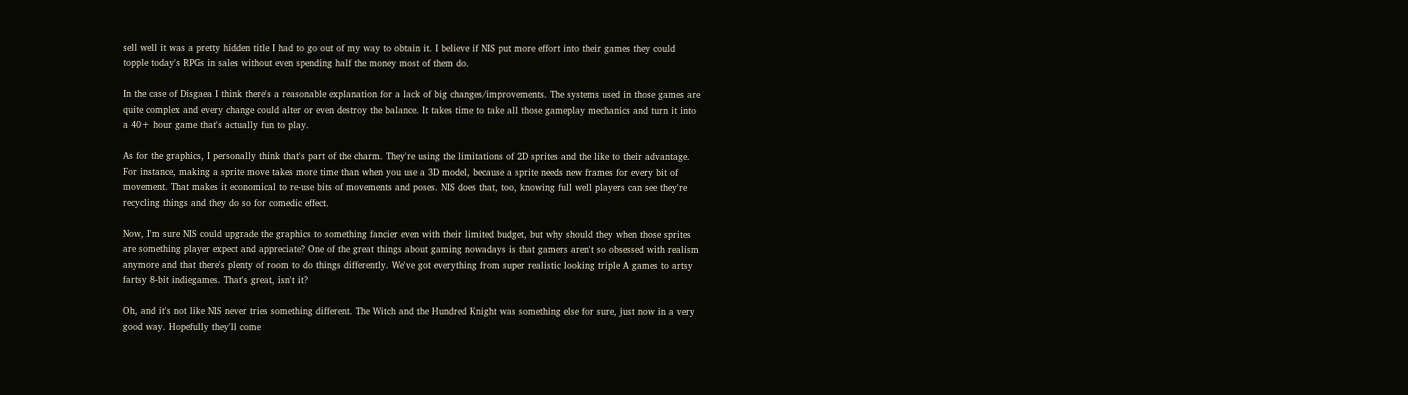sell well it was a pretty hidden title I had to go out of my way to obtain it. I believe if NIS put more effort into their games they could topple today's RPGs in sales without even spending half the money most of them do.

In the case of Disgaea I think there's a reasonable explanation for a lack of big changes/improvements. The systems used in those games are quite complex and every change could alter or even destroy the balance. It takes time to take all those gameplay mechanics and turn it into a 40+ hour game that's actually fun to play.

As for the graphics, I personally think that's part of the charm. They're using the limitations of 2D sprites and the like to their advantage. For instance, making a sprite move takes more time than when you use a 3D model, because a sprite needs new frames for every bit of movement. That makes it economical to re-use bits of movements and poses. NIS does that, too, knowing full well players can see they're recycling things and they do so for comedic effect.

Now, I'm sure NIS could upgrade the graphics to something fancier even with their limited budget, but why should they when those sprites are something player expect and appreciate? One of the great things about gaming nowadays is that gamers aren't so obsessed with realism anymore and that there's plenty of room to do things differently. We've got everything from super realistic looking triple A games to artsy fartsy 8-bit indiegames. That's great, isn't it?

Oh, and it's not like NIS never tries something different. The Witch and the Hundred Knight was something else for sure, just now in a very good way. Hopefully they'll come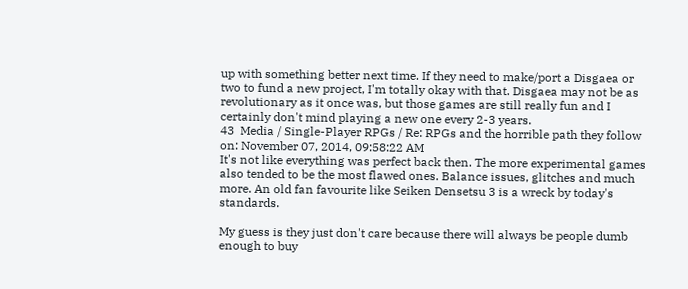up with something better next time. If they need to make/port a Disgaea or two to fund a new project, I'm totally okay with that. Disgaea may not be as revolutionary as it once was, but those games are still really fun and I certainly don't mind playing a new one every 2-3 years.
43  Media / Single-Player RPGs / Re: RPGs and the horrible path they follow on: November 07, 2014, 09:58:22 AM
It's not like everything was perfect back then. The more experimental games also tended to be the most flawed ones. Balance issues, glitches and much more. An old fan favourite like Seiken Densetsu 3 is a wreck by today's standards.

My guess is they just don't care because there will always be people dumb enough to buy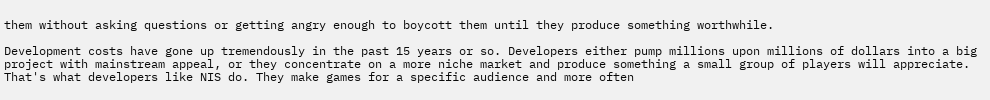them without asking questions or getting angry enough to boycott them until they produce something worthwhile.

Development costs have gone up tremendously in the past 15 years or so. Developers either pump millions upon millions of dollars into a big project with mainstream appeal, or they concentrate on a more niche market and produce something a small group of players will appreciate. That's what developers like NIS do. They make games for a specific audience and more often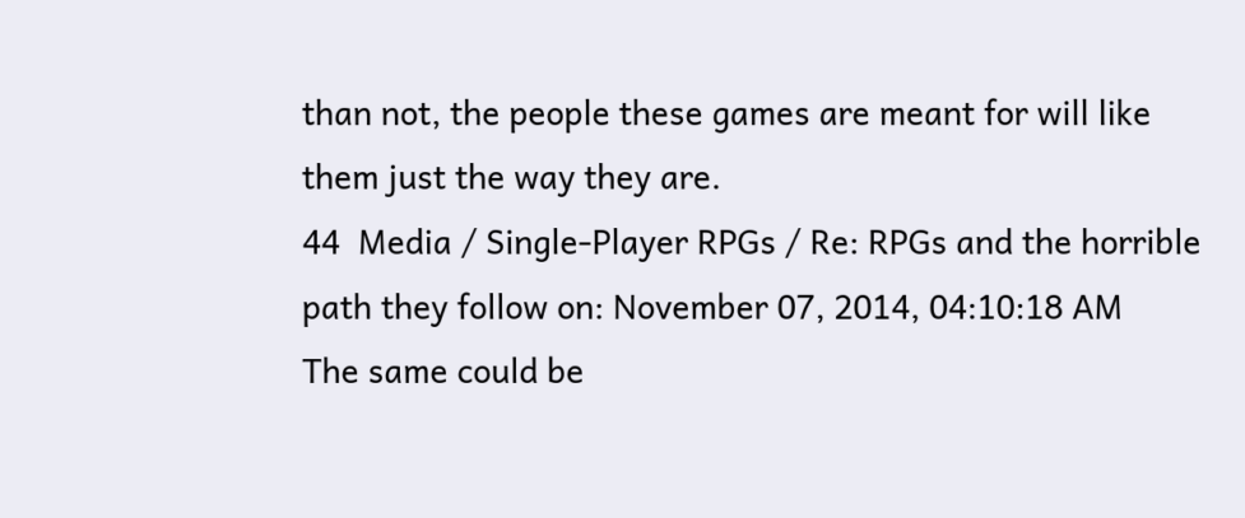than not, the people these games are meant for will like them just the way they are.
44  Media / Single-Player RPGs / Re: RPGs and the horrible path they follow on: November 07, 2014, 04:10:18 AM
The same could be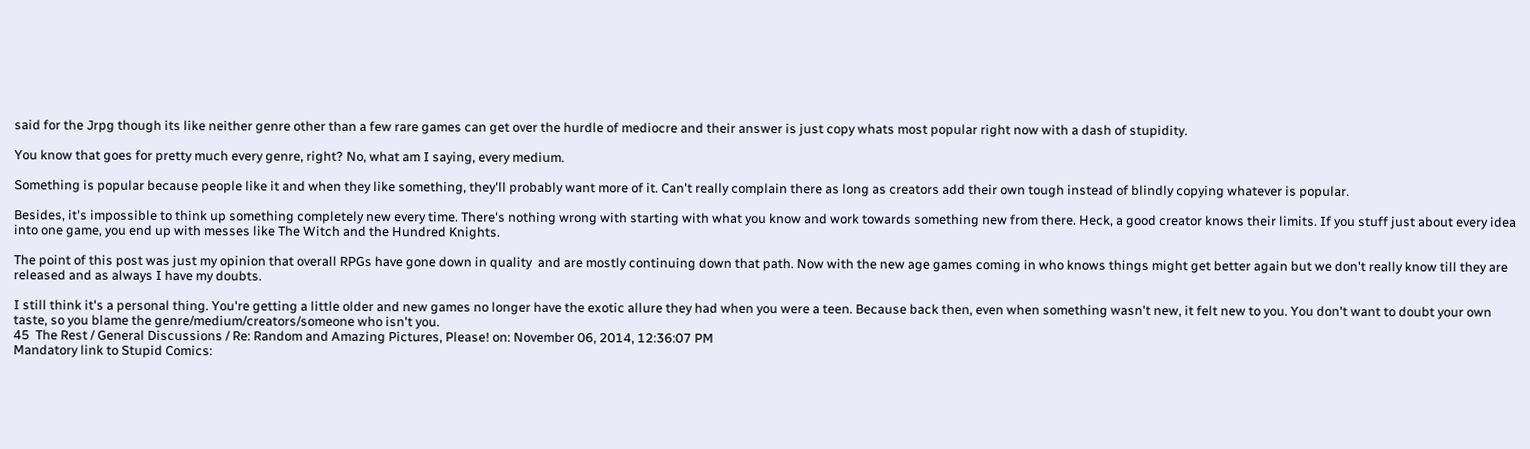said for the Jrpg though its like neither genre other than a few rare games can get over the hurdle of mediocre and their answer is just copy whats most popular right now with a dash of stupidity.

You know that goes for pretty much every genre, right? No, what am I saying, every medium.

Something is popular because people like it and when they like something, they'll probably want more of it. Can't really complain there as long as creators add their own tough instead of blindly copying whatever is popular.

Besides, it's impossible to think up something completely new every time. There's nothing wrong with starting with what you know and work towards something new from there. Heck, a good creator knows their limits. If you stuff just about every idea into one game, you end up with messes like The Witch and the Hundred Knights.

The point of this post was just my opinion that overall RPGs have gone down in quality  and are mostly continuing down that path. Now with the new age games coming in who knows things might get better again but we don't really know till they are released and as always I have my doubts.

I still think it's a personal thing. You're getting a little older and new games no longer have the exotic allure they had when you were a teen. Because back then, even when something wasn't new, it felt new to you. You don't want to doubt your own taste, so you blame the genre/medium/creators/someone who isn't you.
45  The Rest / General Discussions / Re: Random and Amazing Pictures, Please! on: November 06, 2014, 12:36:07 PM
Mandatory link to Stupid Comics: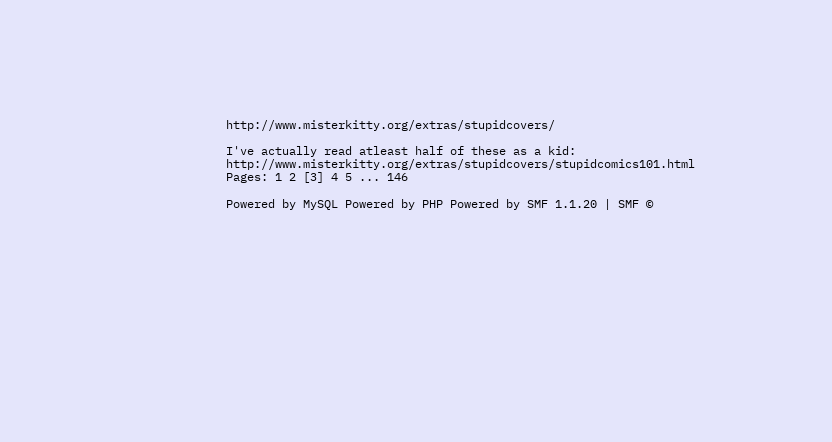http://www.misterkitty.org/extras/stupidcovers/

I've actually read atleast half of these as a kid: http://www.misterkitty.org/extras/stupidcovers/stupidcomics101.html
Pages: 1 2 [3] 4 5 ... 146

Powered by MySQL Powered by PHP Powered by SMF 1.1.20 | SMF ©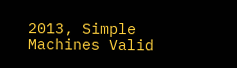2013, Simple Machines Valid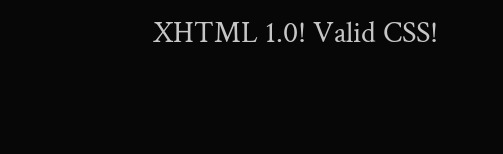XHTML 1.0! Valid CSS!